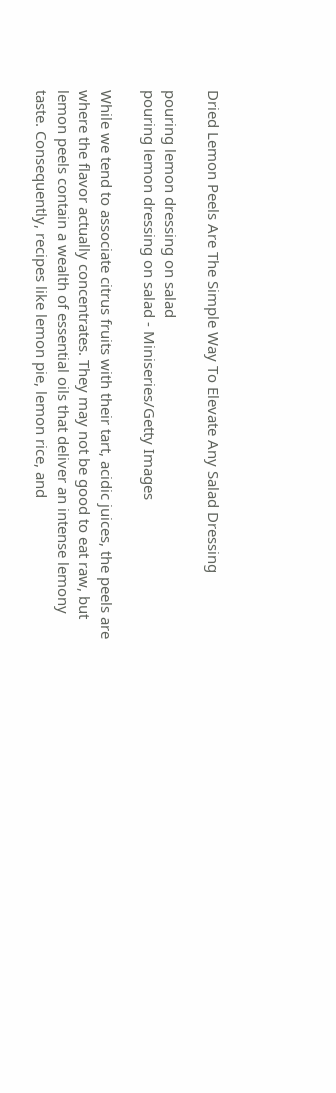Dried Lemon Peels Are The Simple Way To Elevate Any Salad Dressing

pouring lemon dressing on salad
pouring lemon dressing on salad - Miniseries/Getty Images

While we tend to associate citrus fruits with their tart, acidic juices, the peels are where the flavor actually concentrates. They may not be good to eat raw, but lemon peels contain a wealth of essential oils that deliver an intense lemony taste. Consequently, recipes like lemon pie, lemon rice, and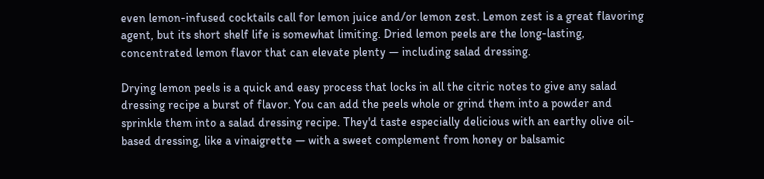even lemon-infused cocktails call for lemon juice and/or lemon zest. Lemon zest is a great flavoring agent, but its short shelf life is somewhat limiting. Dried lemon peels are the long-lasting, concentrated lemon flavor that can elevate plenty — including salad dressing.

Drying lemon peels is a quick and easy process that locks in all the citric notes to give any salad dressing recipe a burst of flavor. You can add the peels whole or grind them into a powder and sprinkle them into a salad dressing recipe. They'd taste especially delicious with an earthy olive oil-based dressing, like a vinaigrette — with a sweet complement from honey or balsamic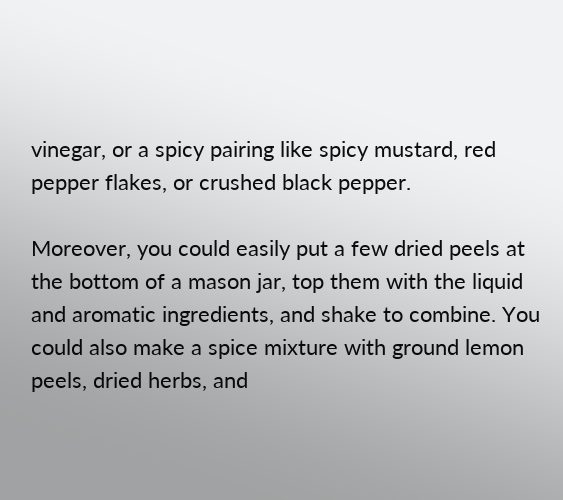vinegar, or a spicy pairing like spicy mustard, red pepper flakes, or crushed black pepper.

Moreover, you could easily put a few dried peels at the bottom of a mason jar, top them with the liquid and aromatic ingredients, and shake to combine. You could also make a spice mixture with ground lemon peels, dried herbs, and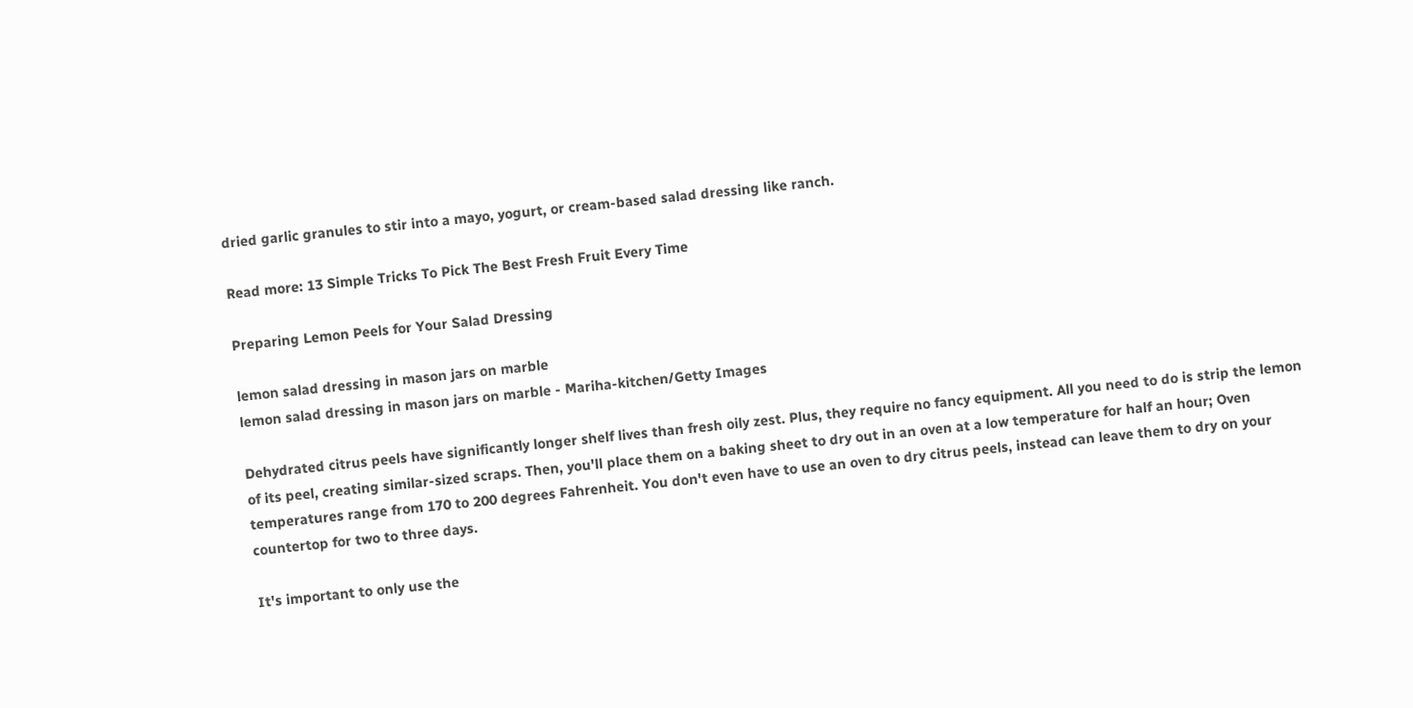dried garlic granules to stir into a mayo, yogurt, or cream-based salad dressing like ranch.

Read more: 13 Simple Tricks To Pick The Best Fresh Fruit Every Time

Preparing Lemon Peels for Your Salad Dressing

lemon salad dressing in mason jars on marble
lemon salad dressing in mason jars on marble - Mariha-kitchen/Getty Images

Dehydrated citrus peels have significantly longer shelf lives than fresh oily zest. Plus, they require no fancy equipment. All you need to do is strip the lemon of its peel, creating similar-sized scraps. Then, you'll place them on a baking sheet to dry out in an oven at a low temperature for half an hour; Oven temperatures range from 170 to 200 degrees Fahrenheit. You don't even have to use an oven to dry citrus peels, instead can leave them to dry on your countertop for two to three days.

It's important to only use the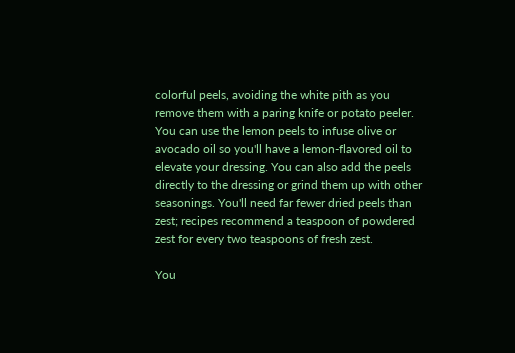colorful peels, avoiding the white pith as you remove them with a paring knife or potato peeler. You can use the lemon peels to infuse olive or avocado oil so you'll have a lemon-flavored oil to elevate your dressing. You can also add the peels directly to the dressing or grind them up with other seasonings. You'll need far fewer dried peels than zest; recipes recommend a teaspoon of powdered zest for every two teaspoons of fresh zest.

You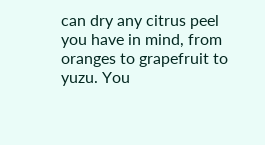can dry any citrus peel you have in mind, from oranges to grapefruit to yuzu. You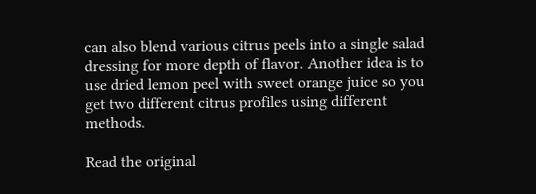can also blend various citrus peels into a single salad dressing for more depth of flavor. Another idea is to use dried lemon peel with sweet orange juice so you get two different citrus profiles using different methods.

Read the original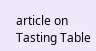article on Tasting Table